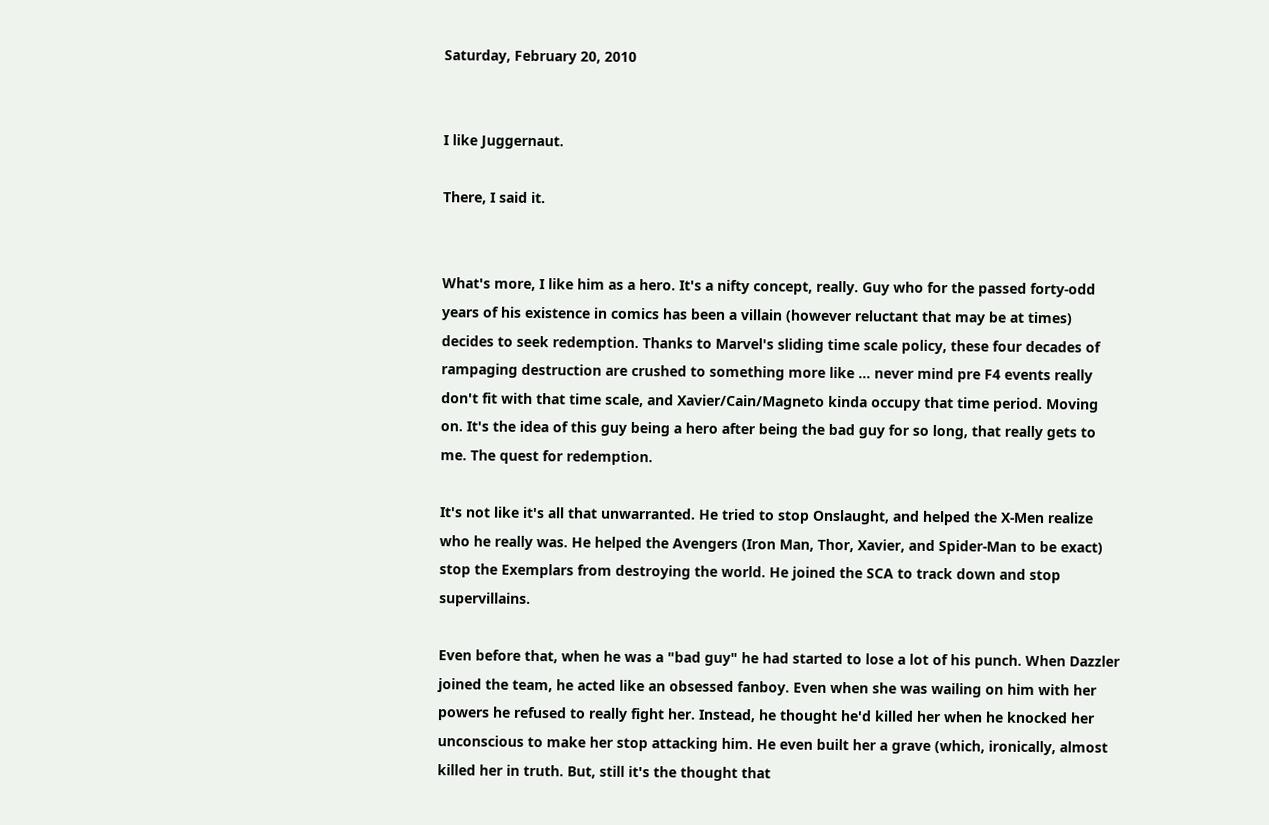Saturday, February 20, 2010


I like Juggernaut.

There, I said it.


What's more, I like him as a hero. It's a nifty concept, really. Guy who for the passed forty-odd years of his existence in comics has been a villain (however reluctant that may be at times) decides to seek redemption. Thanks to Marvel's sliding time scale policy, these four decades of rampaging destruction are crushed to something more like ... never mind pre F4 events really don't fit with that time scale, and Xavier/Cain/Magneto kinda occupy that time period. Moving on. It's the idea of this guy being a hero after being the bad guy for so long, that really gets to me. The quest for redemption.

It's not like it's all that unwarranted. He tried to stop Onslaught, and helped the X-Men realize who he really was. He helped the Avengers (Iron Man, Thor, Xavier, and Spider-Man to be exact) stop the Exemplars from destroying the world. He joined the SCA to track down and stop supervillains.

Even before that, when he was a "bad guy" he had started to lose a lot of his punch. When Dazzler joined the team, he acted like an obsessed fanboy. Even when she was wailing on him with her powers he refused to really fight her. Instead, he thought he'd killed her when he knocked her unconscious to make her stop attacking him. He even built her a grave (which, ironically, almost killed her in truth. But, still it's the thought that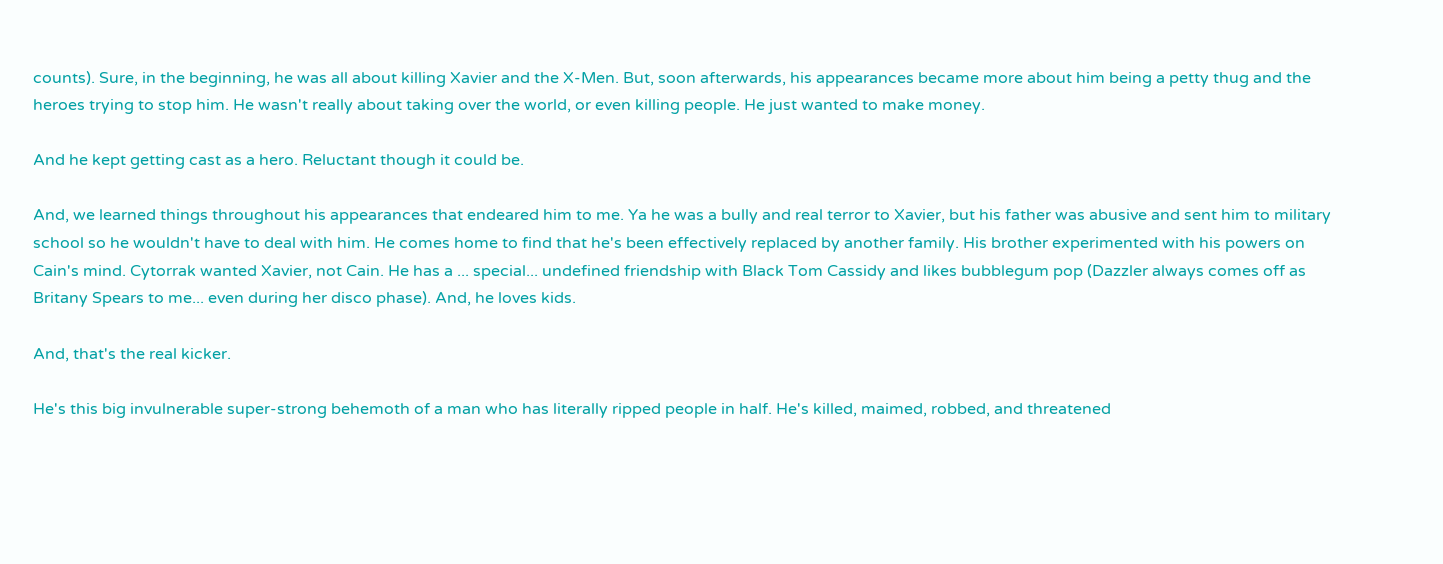counts). Sure, in the beginning, he was all about killing Xavier and the X-Men. But, soon afterwards, his appearances became more about him being a petty thug and the heroes trying to stop him. He wasn't really about taking over the world, or even killing people. He just wanted to make money.

And he kept getting cast as a hero. Reluctant though it could be.

And, we learned things throughout his appearances that endeared him to me. Ya he was a bully and real terror to Xavier, but his father was abusive and sent him to military school so he wouldn't have to deal with him. He comes home to find that he's been effectively replaced by another family. His brother experimented with his powers on Cain's mind. Cytorrak wanted Xavier, not Cain. He has a ... special... undefined friendship with Black Tom Cassidy and likes bubblegum pop (Dazzler always comes off as Britany Spears to me... even during her disco phase). And, he loves kids.

And, that's the real kicker.

He's this big invulnerable super-strong behemoth of a man who has literally ripped people in half. He's killed, maimed, robbed, and threatened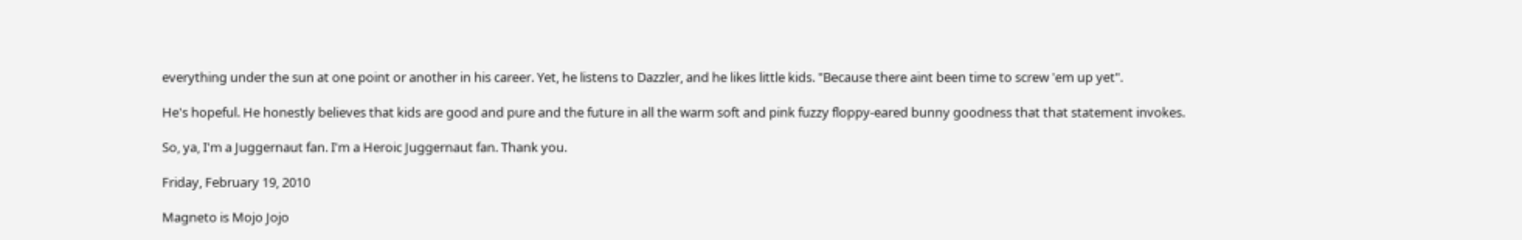everything under the sun at one point or another in his career. Yet, he listens to Dazzler, and he likes little kids. "Because there aint been time to screw 'em up yet".

He's hopeful. He honestly believes that kids are good and pure and the future in all the warm soft and pink fuzzy floppy-eared bunny goodness that that statement invokes.

So, ya, I'm a Juggernaut fan. I'm a Heroic Juggernaut fan. Thank you.

Friday, February 19, 2010

Magneto is Mojo Jojo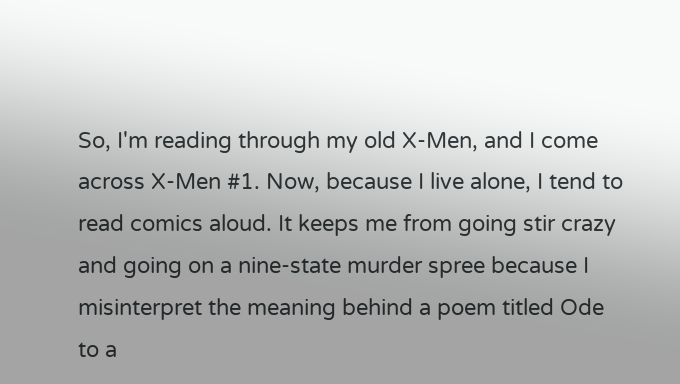So, I'm reading through my old X-Men, and I come across X-Men #1. Now, because I live alone, I tend to read comics aloud. It keeps me from going stir crazy and going on a nine-state murder spree because I misinterpret the meaning behind a poem titled Ode to a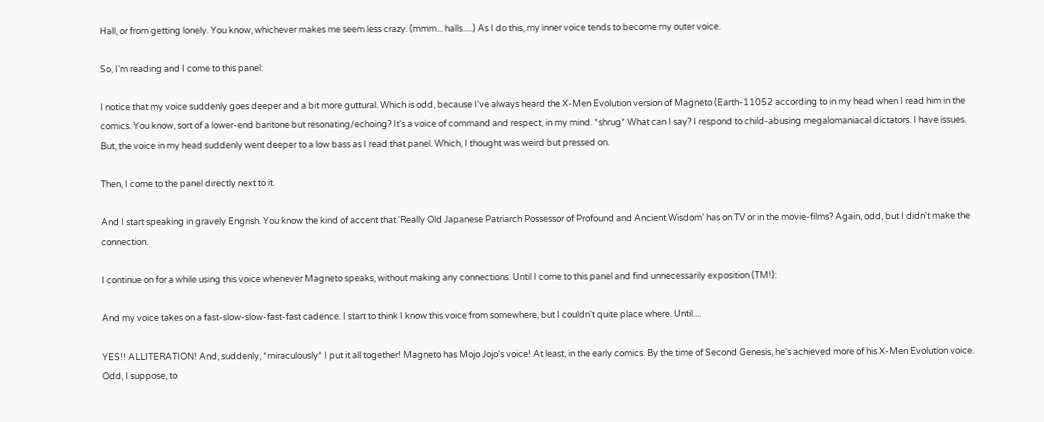Hall, or from getting lonely. You know, whichever makes me seem less crazy. (mmm... halls.....) As I do this, my inner voice tends to become my outer voice.

So, I'm reading and I come to this panel:

I notice that my voice suddenly goes deeper and a bit more guttural. Which is odd, because I've always heard the X-Men Evolution version of Magneto (Earth-11052 according to in my head when I read him in the comics. You know, sort of a lower-end baritone but resonating/echoing? It's a voice of command and respect, in my mind. *shrug* What can I say? I respond to child-abusing megalomaniacal dictators. I have issues. But, the voice in my head suddenly went deeper to a low bass as I read that panel. Which, I thought was weird but pressed on.

Then, I come to the panel directly next to it.

And I start speaking in gravely Engrish. You know the kind of accent that 'Really Old Japanese Patriarch Possessor of Profound and Ancient Wisdom' has on TV or in the movie-films? Again, odd, but I didn't make the connection.

I continue on for a while using this voice whenever Magneto speaks, without making any connections. Until I come to this panel and find unnecessarily exposition (TM!):

And my voice takes on a fast-slow-slow-fast-fast cadence. I start to think I know this voice from somewhere, but I couldn't quite place where. Until....

YES!! ALLITERATION! And, suddenly, *miraculously* I put it all together! Magneto has Mojo Jojo's voice! At least, in the early comics. By the time of Second Genesis, he's achieved more of his X-Men Evolution voice. Odd, I suppose, to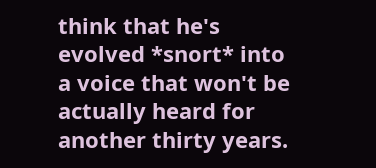think that he's evolved *snort* into a voice that won't be actually heard for another thirty years.